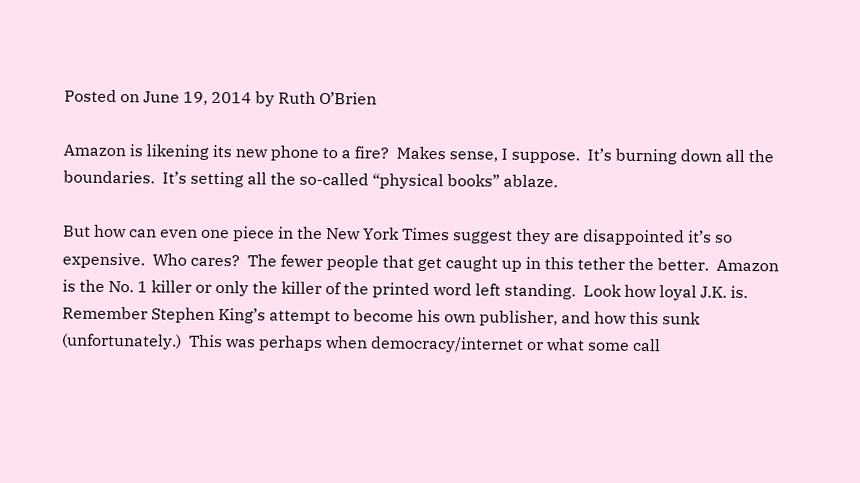Posted on June 19, 2014 by Ruth O’Brien

Amazon is likening its new phone to a fire?  Makes sense, I suppose.  It’s burning down all the boundaries.  It’s setting all the so-called “physical books” ablaze.

But how can even one piece in the New York Times suggest they are disappointed it’s so expensive.  Who cares?  The fewer people that get caught up in this tether the better.  Amazon is the No. 1 killer or only the killer of the printed word left standing.  Look how loyal J.K. is.  Remember Stephen King’s attempt to become his own publisher, and how this sunk (unfortunately.)  This was perhaps when democracy/internet or what some call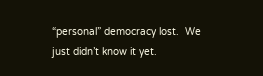“personal” democracy lost.  We just didn’t know it yet.